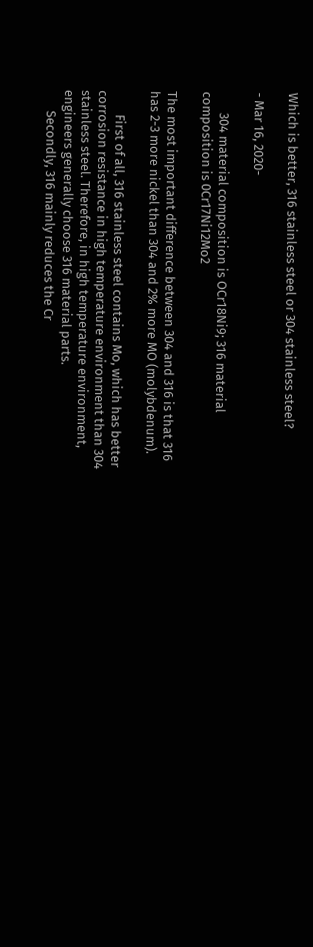Which is better, 316 stainless steel or 304 stainless steel?

- Mar 16, 2020-

       304 material composition is OCr18Ni9; 316 material composition is 0Cr17Ni12Mo2

The most important difference between 304 and 316 is that 316 has 2-3 more nickel than 304 and 2% more MO (molybdenum).

        First of all, 316 stainless steel contains Mo, which has better corrosion resistance in high temperature environment than 304 stainless steel. Therefore, in high temperature environment, engineers generally choose 316 material parts.
       Secondly, 316 mainly reduces the Cr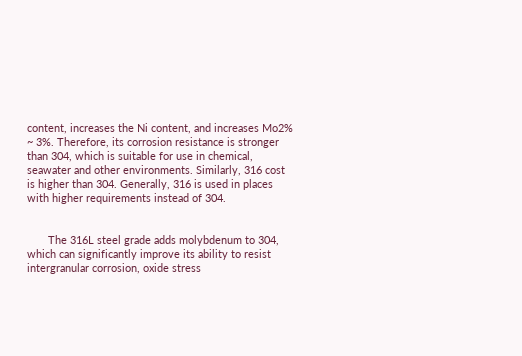content, increases the Ni content, and increases Mo2% ~ 3%. Therefore, its corrosion resistance is stronger than 304, which is suitable for use in chemical, seawater and other environments. Similarly, 316 cost is higher than 304. Generally, 316 is used in places with higher requirements instead of 304.


       The 316L steel grade adds molybdenum to 304, which can significantly improve its ability to resist intergranular corrosion, oxide stress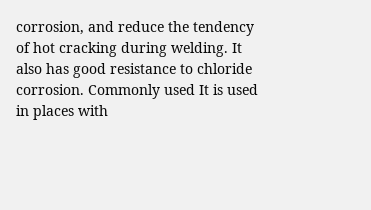corrosion, and reduce the tendency of hot cracking during welding. It also has good resistance to chloride corrosion. Commonly used It is used in places with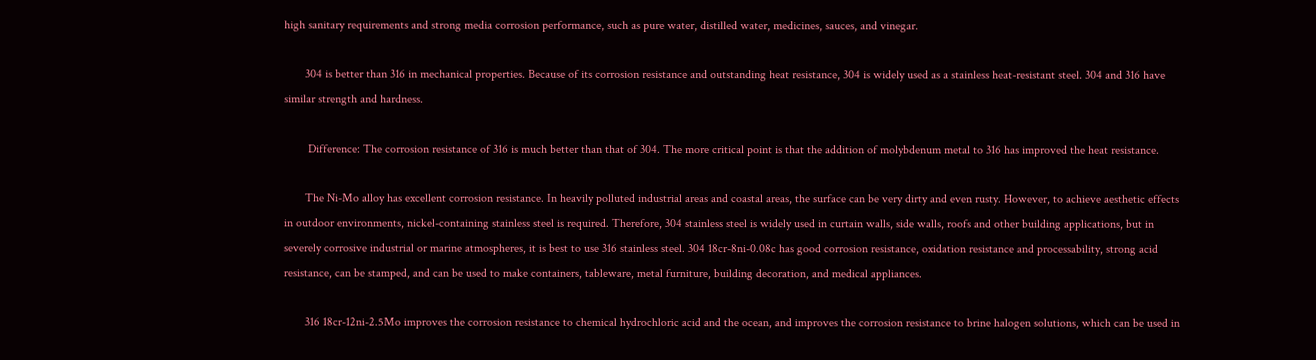high sanitary requirements and strong media corrosion performance, such as pure water, distilled water, medicines, sauces, and vinegar.

       304 is better than 316 in mechanical properties. Because of its corrosion resistance and outstanding heat resistance, 304 is widely used as a stainless heat-resistant steel. 304 and 316 have similar strength and hardness.

        Difference: The corrosion resistance of 316 is much better than that of 304. The more critical point is that the addition of molybdenum metal to 316 has improved the heat resistance.

       The Ni-Mo alloy has excellent corrosion resistance. In heavily polluted industrial areas and coastal areas, the surface can be very dirty and even rusty. However, to achieve aesthetic effects in outdoor environments, nickel-containing stainless steel is required. Therefore, 304 stainless steel is widely used in curtain walls, side walls, roofs and other building applications, but in severely corrosive industrial or marine atmospheres, it is best to use 316 stainless steel. 304 18cr-8ni-0.08c has good corrosion resistance, oxidation resistance and processability, strong acid resistance, can be stamped, and can be used to make containers, tableware, metal furniture, building decoration, and medical appliances.

       316 18cr-12ni-2.5Mo improves the corrosion resistance to chemical hydrochloric acid and the ocean, and improves the corrosion resistance to brine halogen solutions, which can be used in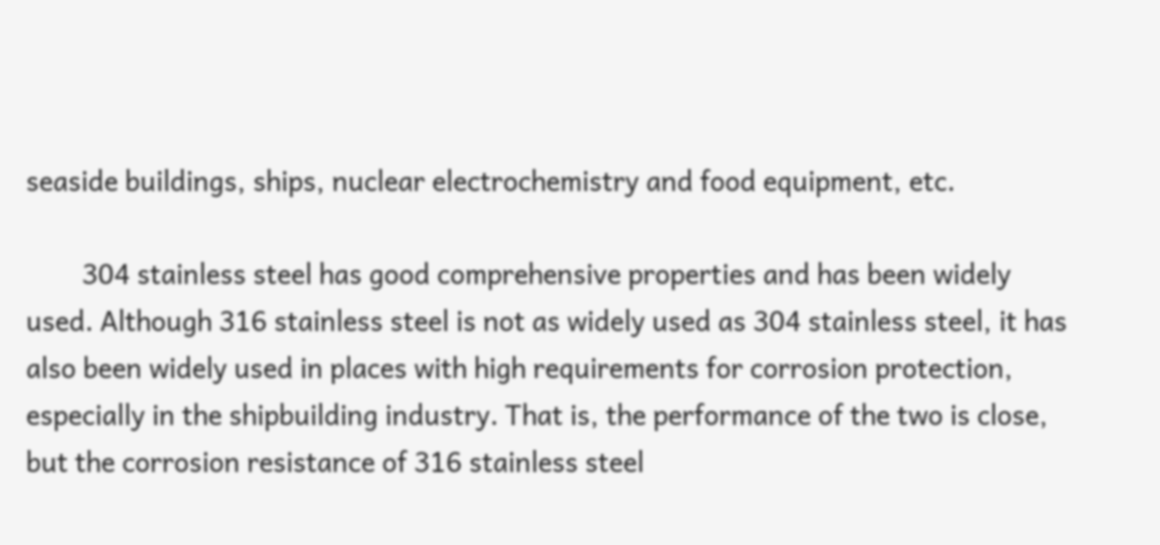seaside buildings, ships, nuclear electrochemistry and food equipment, etc.

        304 stainless steel has good comprehensive properties and has been widely used. Although 316 stainless steel is not as widely used as 304 stainless steel, it has also been widely used in places with high requirements for corrosion protection, especially in the shipbuilding industry. That is, the performance of the two is close, but the corrosion resistance of 316 stainless steel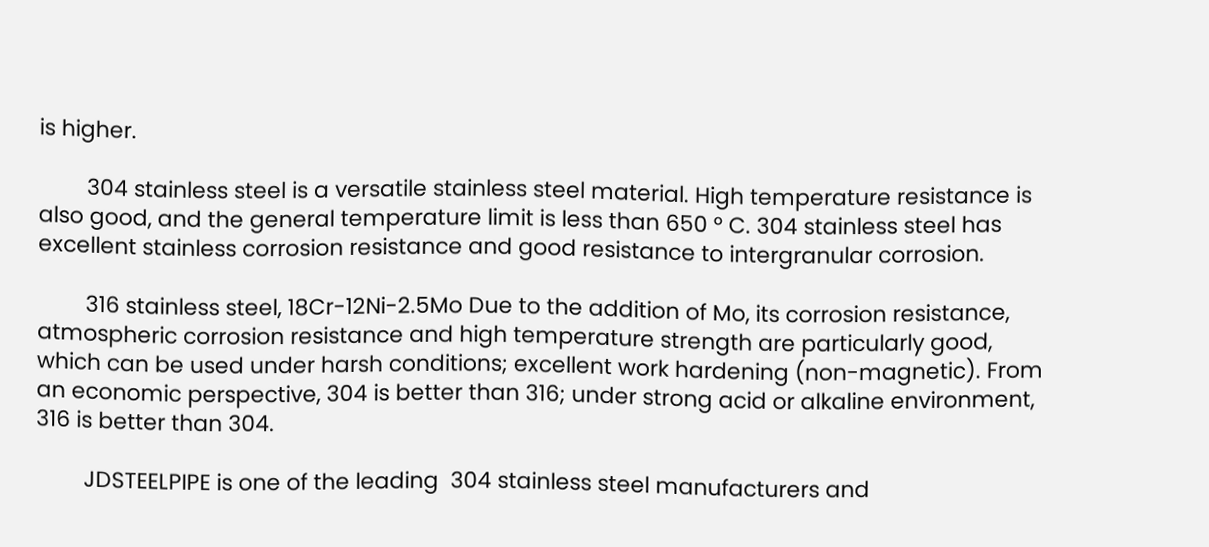is higher.

        304 stainless steel is a versatile stainless steel material. High temperature resistance is also good, and the general temperature limit is less than 650 ° C. 304 stainless steel has excellent stainless corrosion resistance and good resistance to intergranular corrosion.

        316 stainless steel, 18Cr-12Ni-2.5Mo Due to the addition of Mo, its corrosion resistance, atmospheric corrosion resistance and high temperature strength are particularly good, which can be used under harsh conditions; excellent work hardening (non-magnetic). From an economic perspective, 304 is better than 316; under strong acid or alkaline environment, 316 is better than 304.

        JDSTEELPIPE is one of the leading  304 stainless steel manufacturers and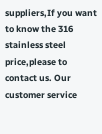suppliers,If you want to know the 316 stainless steel price,please to contact us. Our customer service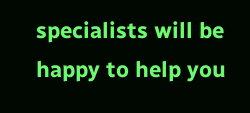specialists will be happy to help you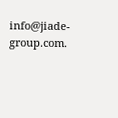info@jiade-group.com.